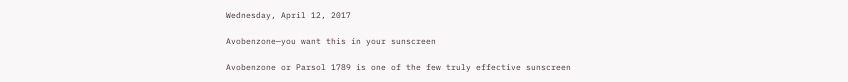Wednesday, April 12, 2017

Avobenzone—you want this in your sunscreen

Avobenzone or Parsol 1789 is one of the few truly effective sunscreen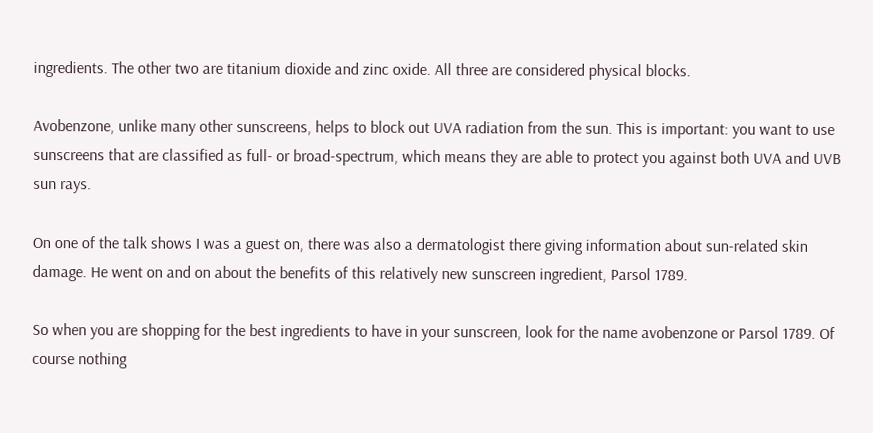ingredients. The other two are titanium dioxide and zinc oxide. All three are considered physical blocks.

Avobenzone, unlike many other sunscreens, helps to block out UVA radiation from the sun. This is important: you want to use sunscreens that are classified as full- or broad-spectrum, which means they are able to protect you against both UVA and UVB sun rays.

On one of the talk shows I was a guest on, there was also a dermatologist there giving information about sun-related skin damage. He went on and on about the benefits of this relatively new sunscreen ingredient, Parsol 1789.

So when you are shopping for the best ingredients to have in your sunscreen, look for the name avobenzone or Parsol 1789. Of course nothing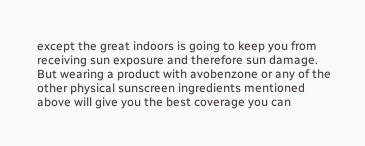except the great indoors is going to keep you from receiving sun exposure and therefore sun damage. But wearing a product with avobenzone or any of the other physical sunscreen ingredients mentioned above will give you the best coverage you can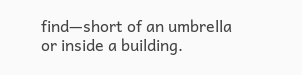find—short of an umbrella or inside a building.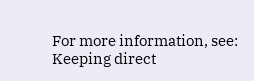For more information, see:
Keeping direct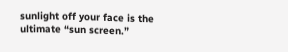sunlight off your face is the ultimate “sun screen.”